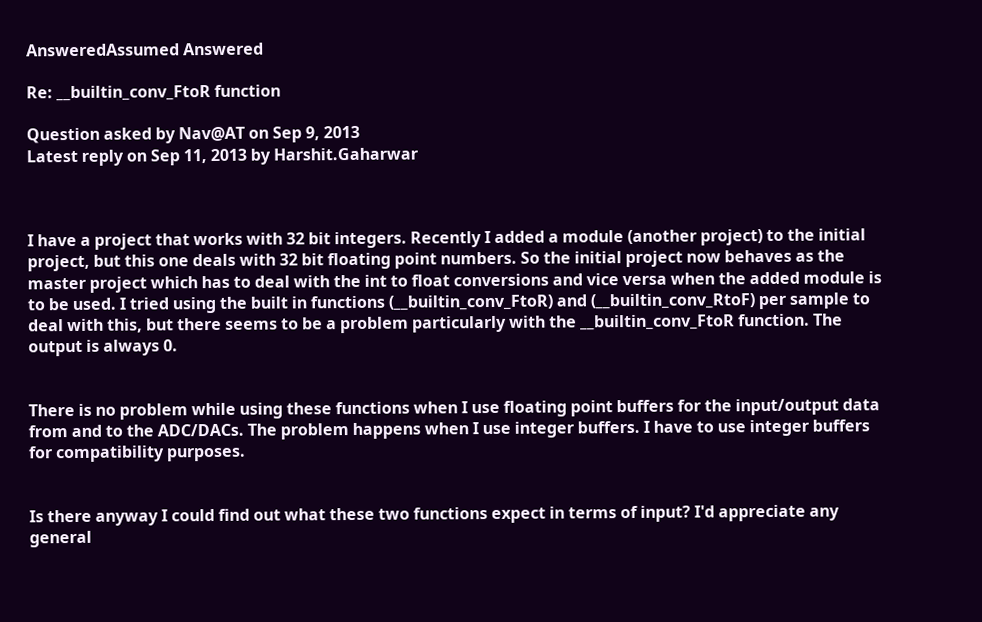AnsweredAssumed Answered

Re: __builtin_conv_FtoR function

Question asked by Nav@AT on Sep 9, 2013
Latest reply on Sep 11, 2013 by Harshit.Gaharwar



I have a project that works with 32 bit integers. Recently I added a module (another project) to the initial project, but this one deals with 32 bit floating point numbers. So the initial project now behaves as the master project which has to deal with the int to float conversions and vice versa when the added module is to be used. I tried using the built in functions (__builtin_conv_FtoR) and (__builtin_conv_RtoF) per sample to deal with this, but there seems to be a problem particularly with the __builtin_conv_FtoR function. The output is always 0.


There is no problem while using these functions when I use floating point buffers for the input/output data from and to the ADC/DACs. The problem happens when I use integer buffers. I have to use integer buffers for compatibility purposes.


Is there anyway I could find out what these two functions expect in terms of input? I'd appreciate any general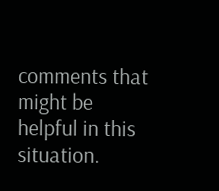comments that might be helpful in this situation.